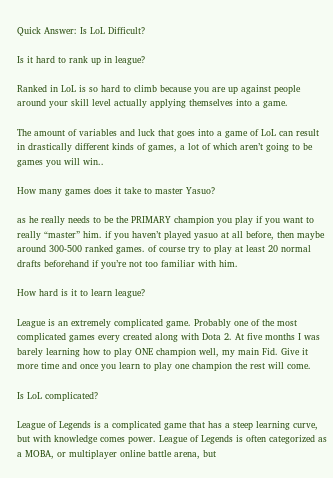Quick Answer: Is LoL Difficult?

Is it hard to rank up in league?

Ranked in LoL is so hard to climb because you are up against people around your skill level actually applying themselves into a game.

The amount of variables and luck that goes into a game of LoL can result in drastically different kinds of games, a lot of which aren’t going to be games you will win..

How many games does it take to master Yasuo?

as he really needs to be the PRIMARY champion you play if you want to really “master” him. if you haven’t played yasuo at all before, then maybe around 300-500 ranked games. of course try to play at least 20 normal drafts beforehand if you’re not too familiar with him.

How hard is it to learn league?

League is an extremely complicated game. Probably one of the most complicated games every created along with Dota 2. At five months I was barely learning how to play ONE champion well, my main Fid. Give it more time and once you learn to play one champion the rest will come.

Is LoL complicated?

League of Legends is a complicated game that has a steep learning curve, but with knowledge comes power. League of Legends is often categorized as a MOBA, or multiplayer online battle arena, but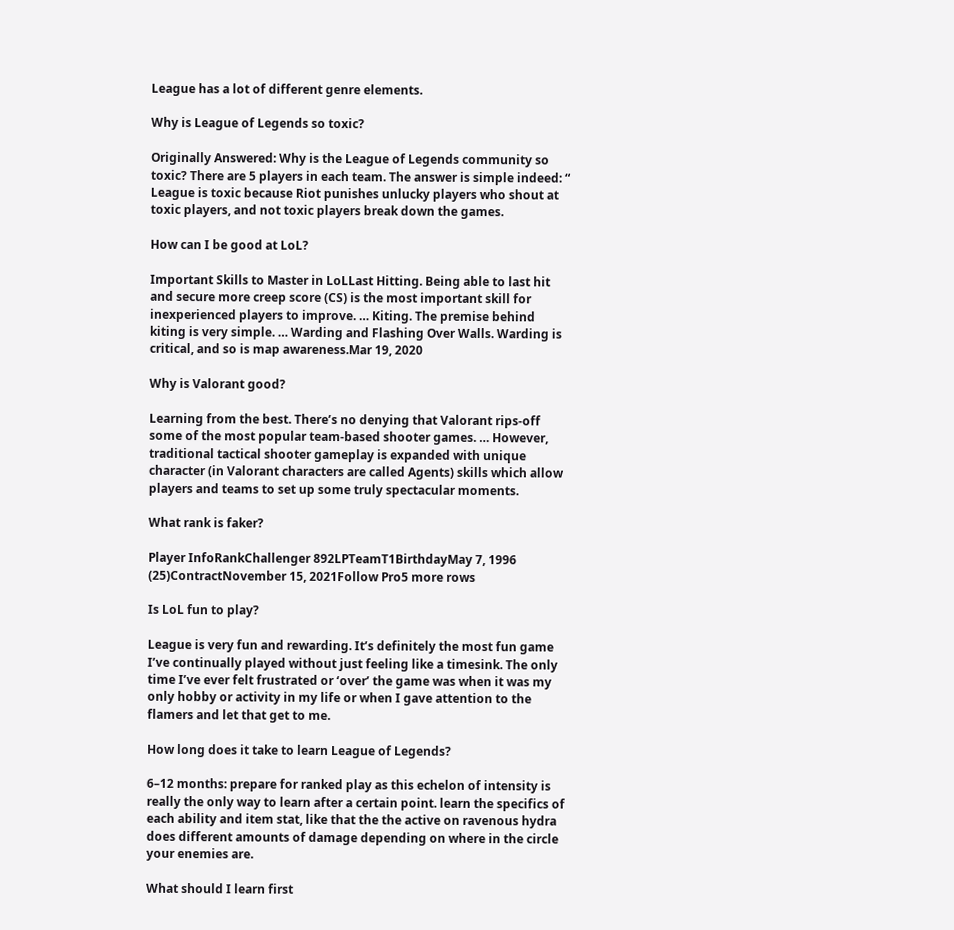League has a lot of different genre elements.

Why is League of Legends so toxic?

Originally Answered: Why is the League of Legends community so toxic? There are 5 players in each team. The answer is simple indeed: “ League is toxic because Riot punishes unlucky players who shout at toxic players, and not toxic players break down the games.

How can I be good at LoL?

Important Skills to Master in LoLLast Hitting. Being able to last hit and secure more creep score (CS) is the most important skill for inexperienced players to improve. … Kiting. The premise behind kiting is very simple. … Warding and Flashing Over Walls. Warding is critical, and so is map awareness.Mar 19, 2020

Why is Valorant good?

Learning from the best. There’s no denying that Valorant rips-off some of the most popular team-based shooter games. … However, traditional tactical shooter gameplay is expanded with unique character (in Valorant characters are called Agents) skills which allow players and teams to set up some truly spectacular moments.

What rank is faker?

Player InfoRankChallenger 892LPTeamT1BirthdayMay 7, 1996 (25)ContractNovember 15, 2021Follow Pro5 more rows

Is LoL fun to play?

League is very fun and rewarding. It’s definitely the most fun game I’ve continually played without just feeling like a timesink. The only time I’ve ever felt frustrated or ‘over’ the game was when it was my only hobby or activity in my life or when I gave attention to the flamers and let that get to me.

How long does it take to learn League of Legends?

6–12 months: prepare for ranked play as this echelon of intensity is really the only way to learn after a certain point. learn the specifics of each ability and item stat, like that the the active on ravenous hydra does different amounts of damage depending on where in the circle your enemies are.

What should I learn first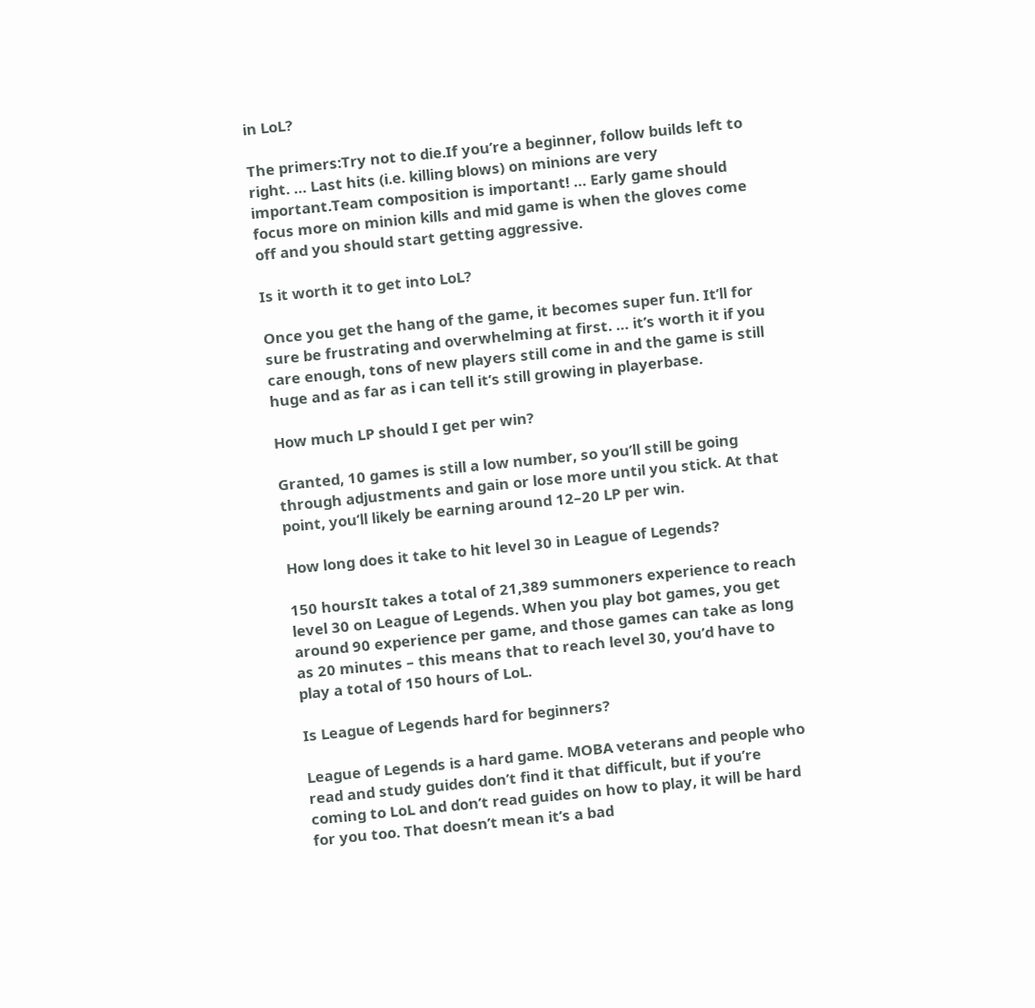in LoL?

The primers:Try not to die.If you’re a beginner, follow builds left to right. … Last hits (i.e. killing blows) on minions are very important.Team composition is important! … Early game should focus more on minion kills and mid game is when the gloves come off and you should start getting aggressive.

Is it worth it to get into LoL?

Once you get the hang of the game, it becomes super fun. It’ll for sure be frustrating and overwhelming at first. … it’s worth it if you care enough, tons of new players still come in and the game is still huge and as far as i can tell it’s still growing in playerbase.

How much LP should I get per win?

Granted, 10 games is still a low number, so you’ll still be going through adjustments and gain or lose more until you stick. At that point, you’ll likely be earning around 12–20 LP per win.

How long does it take to hit level 30 in League of Legends?

150 hoursIt takes a total of 21,389 summoners experience to reach level 30 on League of Legends. When you play bot games, you get around 90 experience per game, and those games can take as long as 20 minutes – this means that to reach level 30, you’d have to play a total of 150 hours of LoL.

Is League of Legends hard for beginners?

League of Legends is a hard game. MOBA veterans and people who read and study guides don’t find it that difficult, but if you’re coming to LoL and don’t read guides on how to play, it will be hard for you too. That doesn’t mean it’s a bad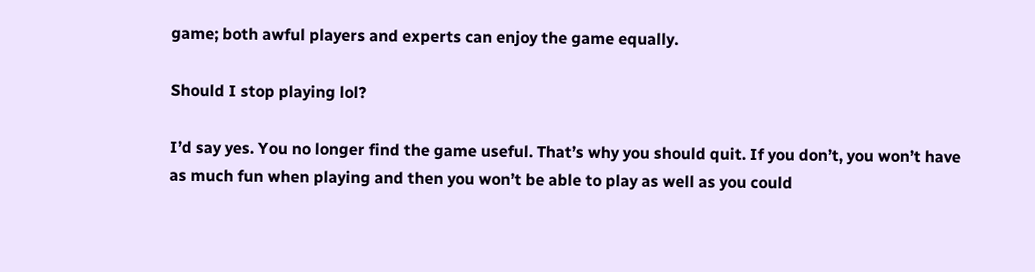game; both awful players and experts can enjoy the game equally.

Should I stop playing lol?

I’d say yes. You no longer find the game useful. That’s why you should quit. If you don’t, you won’t have as much fun when playing and then you won’t be able to play as well as you could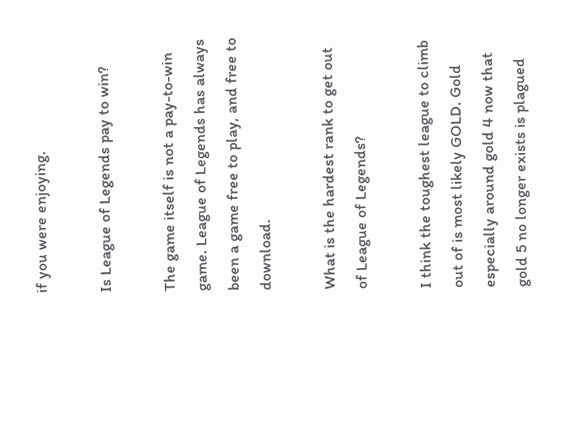if you were enjoying.

Is League of Legends pay to win?

The game itself is not a pay-to-win game. League of Legends has always been a game free to play, and free to download.

What is the hardest rank to get out of League of Legends?

I think the toughest league to climb out of is most likely GOLD. Gold especially around gold 4 now that gold 5 no longer exists is plagued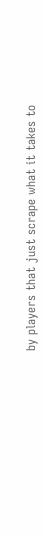by players that just scrape what it takes to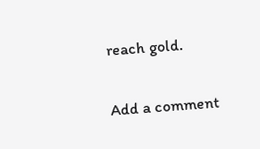reach gold.

Add a comment